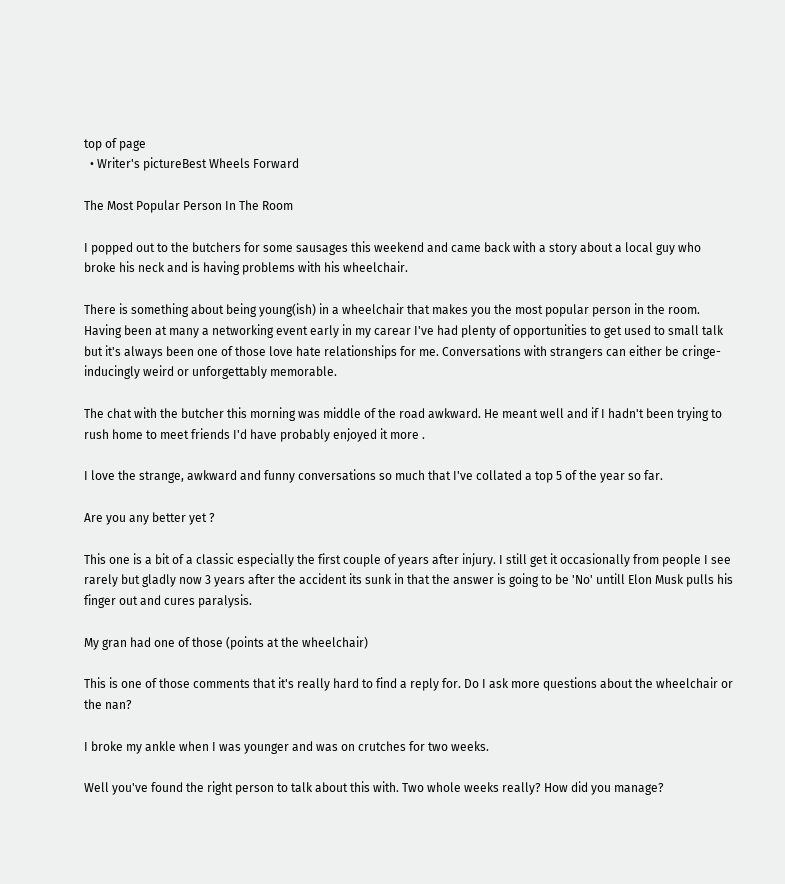top of page
  • Writer's pictureBest Wheels Forward

The Most Popular Person In The Room

I popped out to the butchers for some sausages this weekend and came back with a story about a local guy who broke his neck and is having problems with his wheelchair.

There is something about being young(ish) in a wheelchair that makes you the most popular person in the room. Having been at many a networking event early in my carear I've had plenty of opportunities to get used to small talk but it's always been one of those love hate relationships for me. Conversations with strangers can either be cringe-inducingly weird or unforgettably memorable.

The chat with the butcher this morning was middle of the road awkward. He meant well and if I hadn't been trying to rush home to meet friends I'd have probably enjoyed it more .

I love the strange, awkward and funny conversations so much that I've collated a top 5 of the year so far.

Are you any better yet ?

This one is a bit of a classic especially the first couple of years after injury. I still get it occasionally from people I see rarely but gladly now 3 years after the accident its sunk in that the answer is going to be 'No' untill Elon Musk pulls his finger out and cures paralysis.

My gran had one of those (points at the wheelchair)

This is one of those comments that it's really hard to find a reply for. Do I ask more questions about the wheelchair or the nan?

I broke my ankle when I was younger and was on crutches for two weeks.

Well you've found the right person to talk about this with. Two whole weeks really? How did you manage?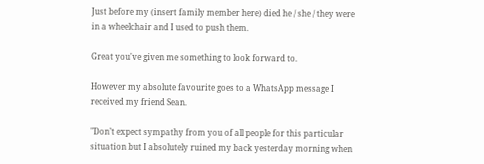Just before my (insert family member here) died he / she / they were in a wheelchair and I used to push them.

Great you've given me something to look forward to.

However my absolute favourite goes to a WhatsApp message I received my friend Sean.

"Don’t expect sympathy from you of all people for this particular situation but I absolutely ruined my back yesterday morning when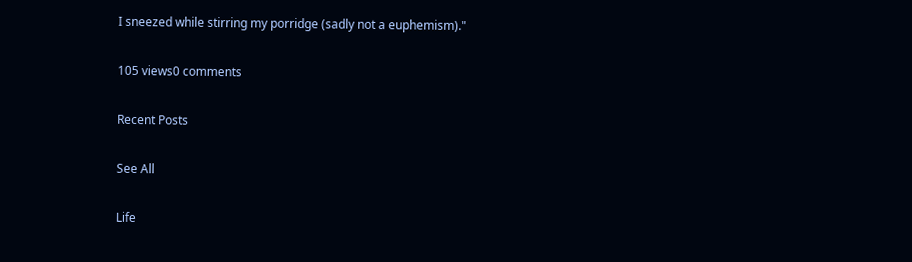I sneezed while stirring my porridge (sadly not a euphemism)."

105 views0 comments

Recent Posts

See All

Life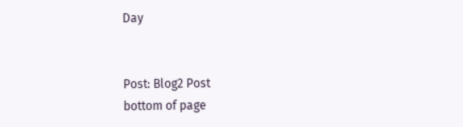Day


Post: Blog2 Post
bottom of page